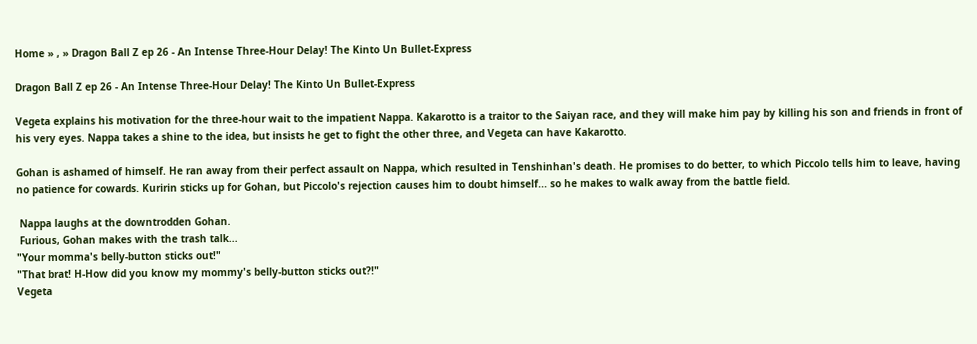Home » , » Dragon Ball Z ep 26 - An Intense Three-Hour Delay! The Kinto Un Bullet-Express

Dragon Ball Z ep 26 - An Intense Three-Hour Delay! The Kinto Un Bullet-Express

Vegeta explains his motivation for the three-hour wait to the impatient Nappa. Kakarotto is a traitor to the Saiyan race, and they will make him pay by killing his son and friends in front of his very eyes. Nappa takes a shine to the idea, but insists he get to fight the other three, and Vegeta can have Kakarotto.

Gohan is ashamed of himself. He ran away from their perfect assault on Nappa, which resulted in Tenshinhan's death. He promises to do better, to which Piccolo tells him to leave, having no patience for cowards. Kuririn sticks up for Gohan, but Piccolo's rejection causes him to doubt himself... so he makes to walk away from the battle field.

 Nappa laughs at the downtrodden Gohan.
 Furious, Gohan makes with the trash talk...
"Your momma's belly-button sticks out!"
"That brat! H-How did you know my mommy's belly-button sticks out?!"
Vegeta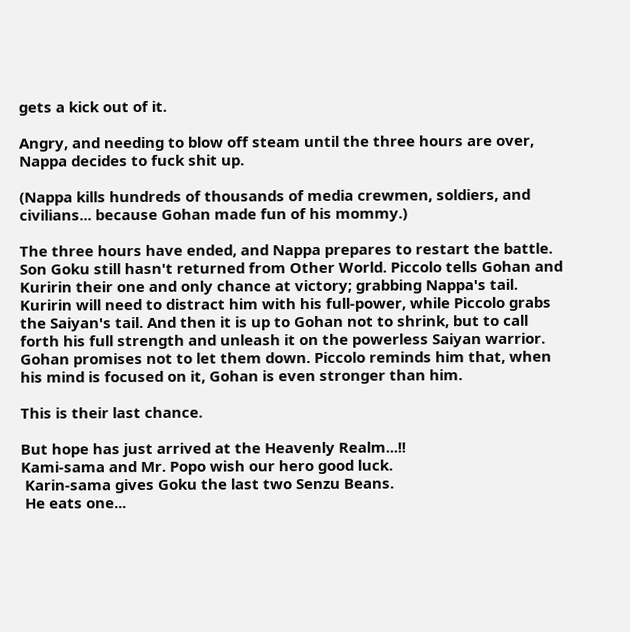gets a kick out of it.

Angry, and needing to blow off steam until the three hours are over, Nappa decides to fuck shit up.

(Nappa kills hundreds of thousands of media crewmen, soldiers, and civilians... because Gohan made fun of his mommy.)

The three hours have ended, and Nappa prepares to restart the battle. Son Goku still hasn't returned from Other World. Piccolo tells Gohan and Kuririn their one and only chance at victory; grabbing Nappa's tail. Kuririn will need to distract him with his full-power, while Piccolo grabs the Saiyan's tail. And then it is up to Gohan not to shrink, but to call forth his full strength and unleash it on the powerless Saiyan warrior. Gohan promises not to let them down. Piccolo reminds him that, when his mind is focused on it, Gohan is even stronger than him.

This is their last chance.

But hope has just arrived at the Heavenly Realm...!!
Kami-sama and Mr. Popo wish our hero good luck.
 Karin-sama gives Goku the last two Senzu Beans.
 He eats one...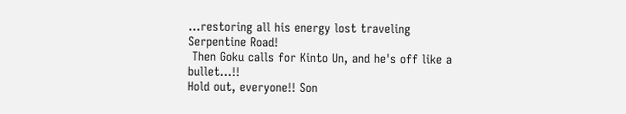...restoring all his energy lost traveling Serpentine Road!
 Then Goku calls for Kinto Un, and he's off like a bullet...!!
Hold out, everyone!! Son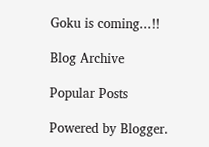Goku is coming...!!

Blog Archive

Popular Posts

Powered by Blogger.